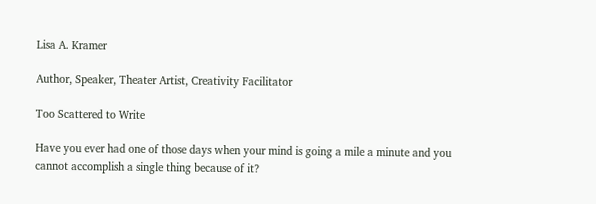Lisa A. Kramer

Author, Speaker, Theater Artist, Creativity Facilitator

Too Scattered to Write

Have you ever had one of those days when your mind is going a mile a minute and you cannot accomplish a single thing because of it?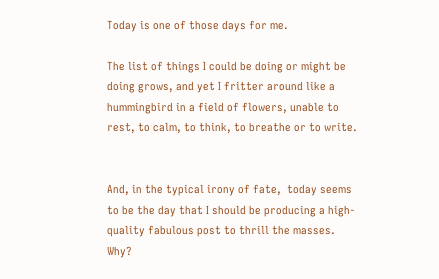Today is one of those days for me.

The list of things I could be doing or might be doing grows, and yet I fritter around like a hummingbird in a field of flowers, unable to rest, to calm, to think, to breathe or to write.


And, in the typical irony of fate,  today seems to be the day that I should be producing a high-quality fabulous post to thrill the masses. Why?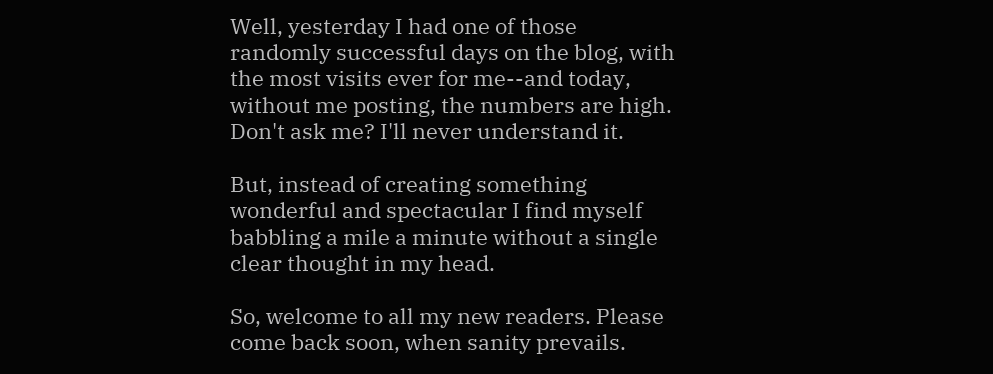Well, yesterday I had one of those randomly successful days on the blog, with the most visits ever for me--and today, without me posting, the numbers are high. Don't ask me? I'll never understand it.

But, instead of creating something wonderful and spectacular I find myself babbling a mile a minute without a single clear thought in my head.

So, welcome to all my new readers. Please come back soon, when sanity prevails.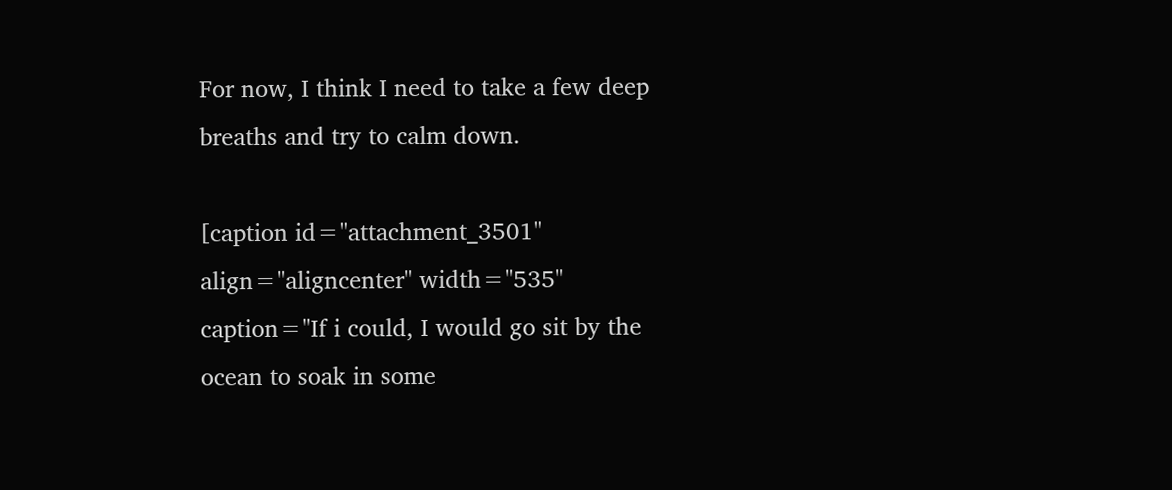For now, I think I need to take a few deep breaths and try to calm down.

[caption id="attachment_3501" align="aligncenter" width="535" caption="If i could, I would go sit by the ocean to soak in some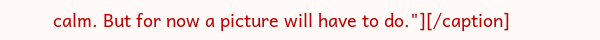calm. But for now a picture will have to do."][/caption]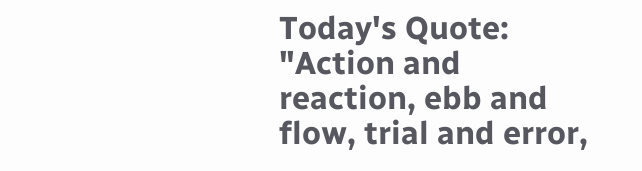Today's Quote:
"Action and reaction, ebb and flow, trial and error,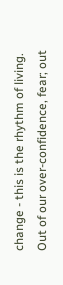change - this is the rhythm of living. Out of our over-confidence, fear; out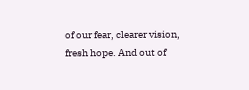of our fear, clearer vision, fresh hope. And out of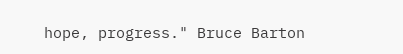hope, progress." Bruce Barton